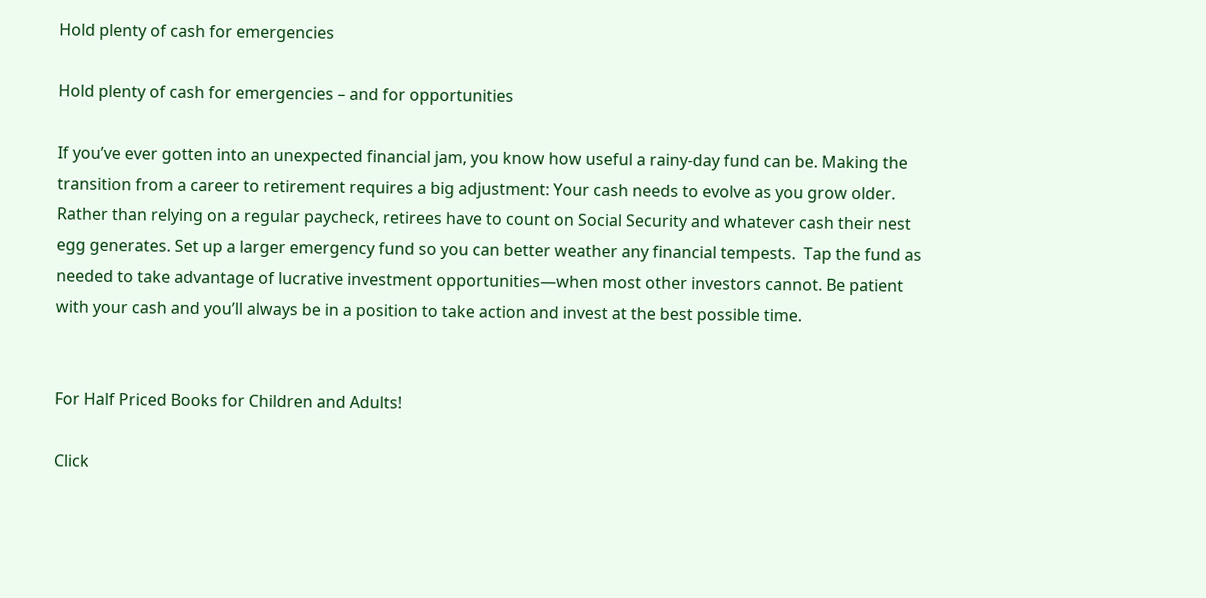Hold plenty of cash for emergencies

Hold plenty of cash for emergencies – and for opportunities

If you’ve ever gotten into an unexpected financial jam, you know how useful a rainy-day fund can be. Making the transition from a career to retirement requires a big adjustment: Your cash needs to evolve as you grow older. Rather than relying on a regular paycheck, retirees have to count on Social Security and whatever cash their nest egg generates. Set up a larger emergency fund so you can better weather any financial tempests.  Tap the fund as needed to take advantage of lucrative investment opportunities—when most other investors cannot. Be patient with your cash and you’ll always be in a position to take action and invest at the best possible time.


For Half Priced Books for Children and Adults!

Click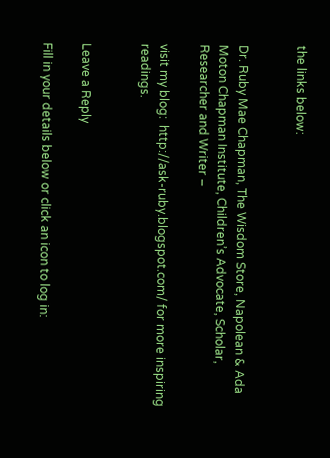the links below:


Dr. Ruby Mae Chapman, The Wisdom Store, Napolean & Ada Moton Chapman Institute, Children’s Advocate, Scholar, Researcher and Writer –

visit my blog:  http://ask-ruby.blogspot.com/ for more inspiring readings.


Leave a Reply

Fill in your details below or click an icon to log in: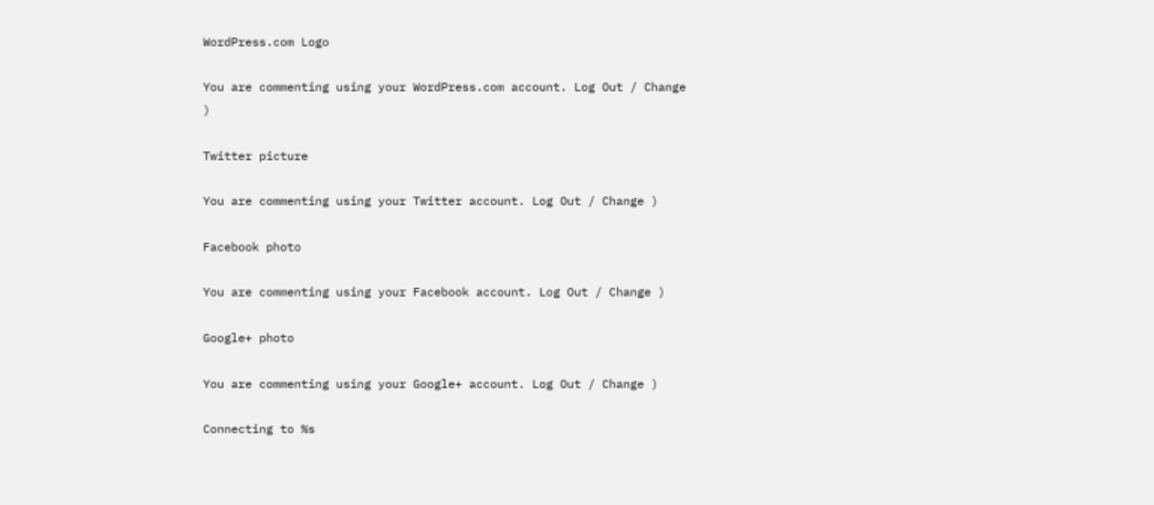WordPress.com Logo

You are commenting using your WordPress.com account. Log Out / Change )

Twitter picture

You are commenting using your Twitter account. Log Out / Change )

Facebook photo

You are commenting using your Facebook account. Log Out / Change )

Google+ photo

You are commenting using your Google+ account. Log Out / Change )

Connecting to %s